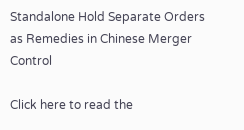Standalone Hold Separate Orders as Remedies in Chinese Merger Control

Click here to read the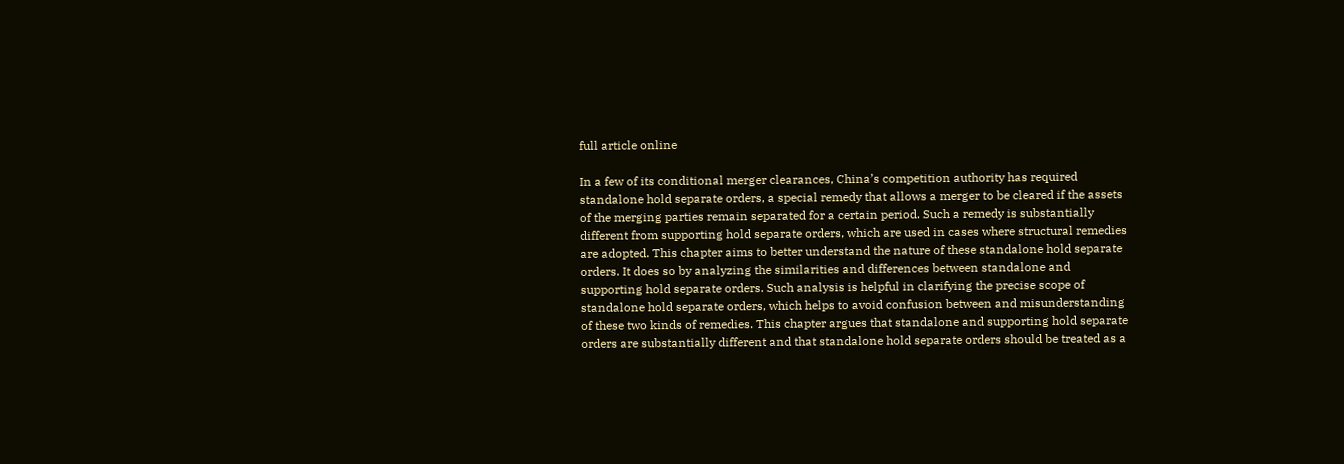full article online

In a few of its conditional merger clearances, China’s competition authority has required standalone hold separate orders, a special remedy that allows a merger to be cleared if the assets of the merging parties remain separated for a certain period. Such a remedy is substantially different from supporting hold separate orders, which are used in cases where structural remedies are adopted. This chapter aims to better understand the nature of these standalone hold separate orders. It does so by analyzing the similarities and differences between standalone and supporting hold separate orders. Such analysis is helpful in clarifying the precise scope of standalone hold separate orders, which helps to avoid confusion between and misunderstanding of these two kinds of remedies. This chapter argues that standalone and supporting hold separate orders are substantially different and that standalone hold separate orders should be treated as a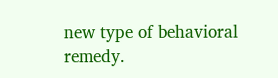new type of behavioral remedy.